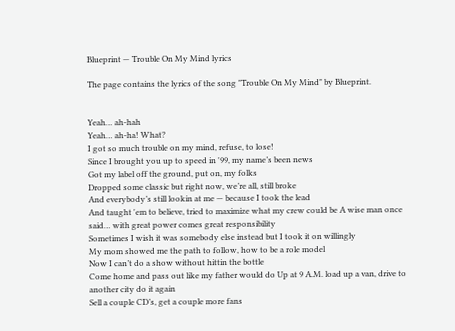Blueprint — Trouble On My Mind lyrics

The page contains the lyrics of the song "Trouble On My Mind" by Blueprint.


Yeah… ah-hah
Yeah… ah-ha! What?
I got so much trouble on my mind, refuse, to lose!
Since I brought you up to speed in '99, my name’s been news
Got my label off the ground, put on, my folks
Dropped some classic but right now, we’re all, still broke
And everybody’s still lookin at me — because I took the lead
And taught 'em to believe, tried to maximize what my crew could be A wise man once said… with great power comes great responsibility
Sometimes I wish it was somebody else instead but I took it on willingly
My mom showed me the path to follow, how to be a role model
Now I can’t do a show without hittin the bottle
Come home and pass out like my father would do Up at 9 A.M. load up a van, drive to another city do it again
Sell a couple CD’s, get a couple more fans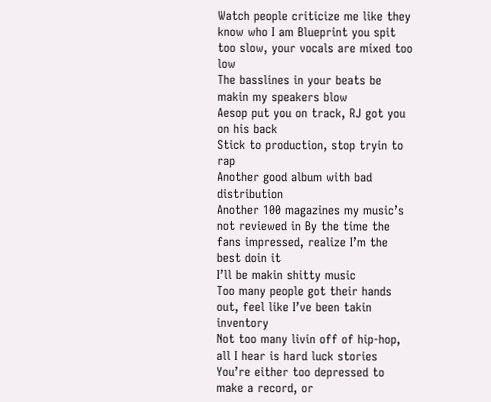Watch people criticize me like they know who I am Blueprint you spit too slow, your vocals are mixed too low
The basslines in your beats be makin my speakers blow
Aesop put you on track, RJ got you on his back
Stick to production, stop tryin to rap
Another good album with bad distribution
Another 100 magazines my music’s not reviewed in By the time the fans impressed, realize I’m the best doin it
I’ll be makin shitty music
Too many people got their hands out, feel like I’ve been takin inventory
Not too many livin off of hip-hop, all I hear is hard luck stories
You’re either too depressed to make a record, or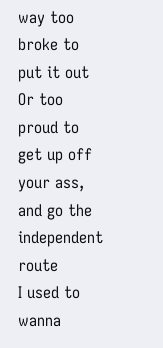way too broke to put it out
Or too proud to get up off your ass, and go the independent route
I used to wanna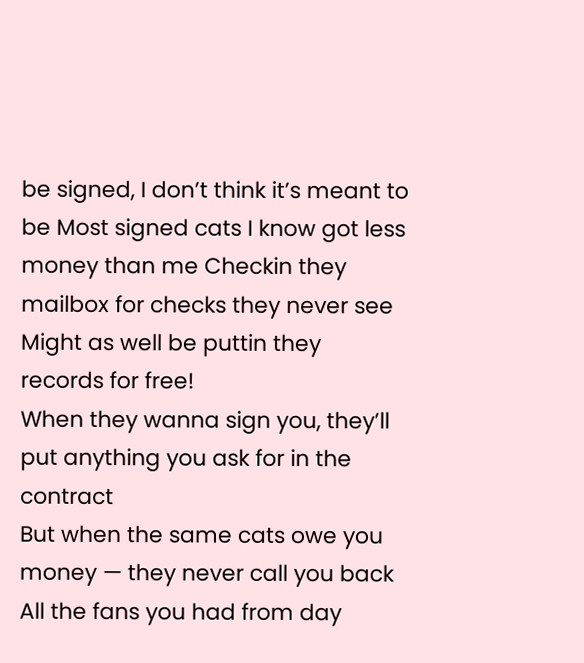be signed, I don’t think it’s meant to be Most signed cats I know got less money than me Checkin they mailbox for checks they never see
Might as well be puttin they records for free!
When they wanna sign you, they’ll put anything you ask for in the contract
But when the same cats owe you money — they never call you back
All the fans you had from day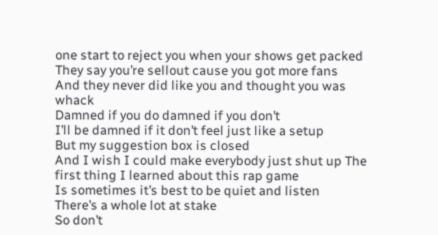one start to reject you when your shows get packed
They say you’re sellout cause you got more fans
And they never did like you and thought you was whack
Damned if you do damned if you don’t
I’ll be damned if it don’t feel just like a setup
But my suggestion box is closed
And I wish I could make everybody just shut up The first thing I learned about this rap game
Is sometimes it’s best to be quiet and listen
There’s a whole lot at stake
So don’t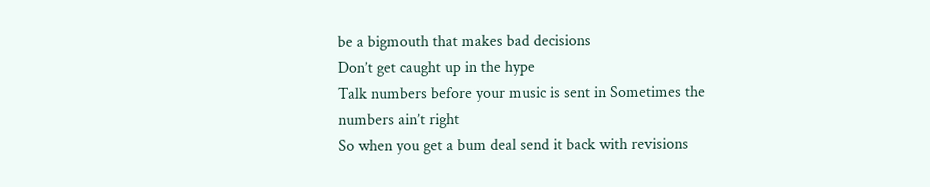be a bigmouth that makes bad decisions
Don’t get caught up in the hype
Talk numbers before your music is sent in Sometimes the numbers ain’t right
So when you get a bum deal send it back with revisions